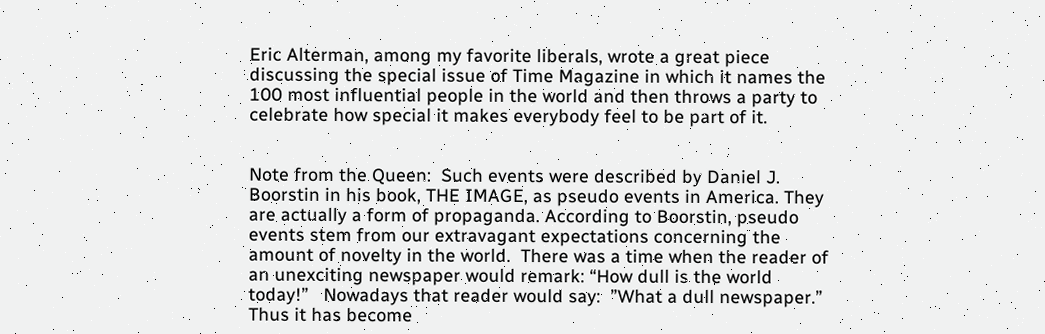Eric Alterman, among my favorite liberals, wrote a great piece discussing the special issue of Time Magazine in which it names the 100 most influential people in the world and then throws a party to celebrate how special it makes everybody feel to be part of it.


Note from the Queen:  Such events were described by Daniel J. Boorstin in his book, THE IMAGE, as pseudo events in America. They are actually a form of propaganda. According to Boorstin, pseudo events stem from our extravagant expectations concerning the amount of novelty in the world.  There was a time when the reader of an unexciting newspaper would remark: “How dull is the world today!”   Nowadays that reader would say:  ”What a dull newspaper.”  Thus it has become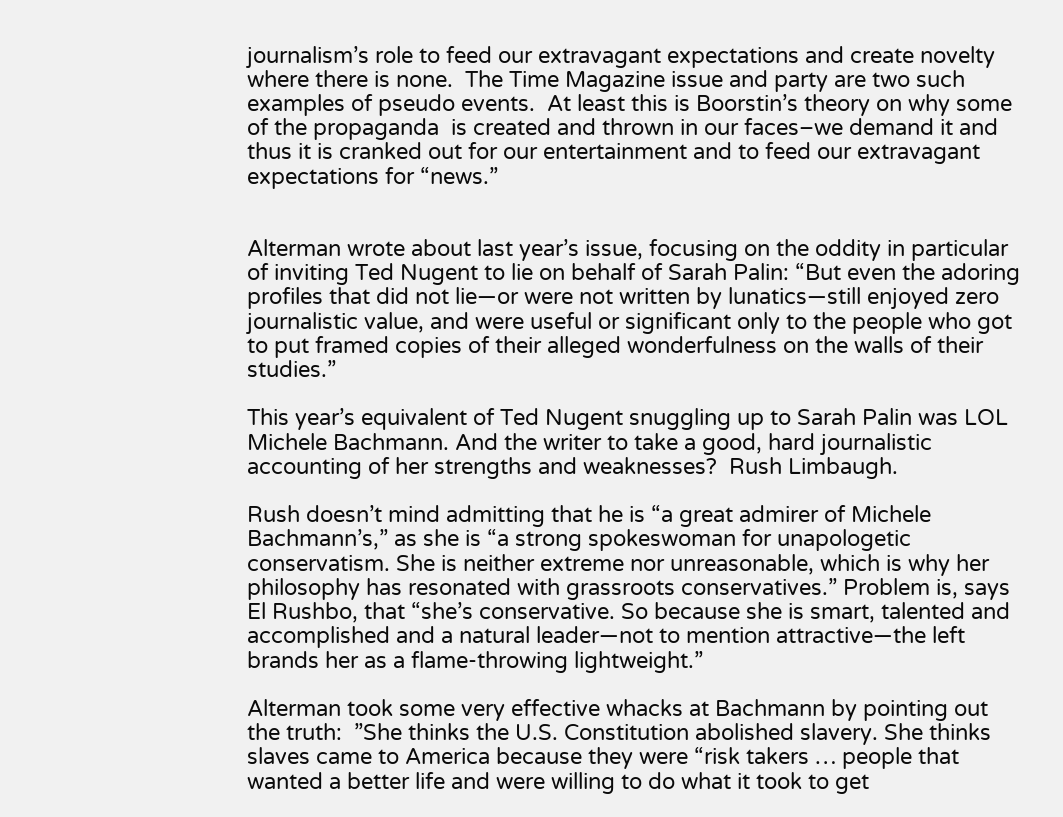journalism’s role to feed our extravagant expectations and create novelty where there is none.  The Time Magazine issue and party are two such examples of pseudo events.  At least this is Boorstin’s theory on why some of the propaganda  is created and thrown in our faces–we demand it and thus it is cranked out for our entertainment and to feed our extravagant expectations for “news.”


Alterman wrote about last year’s issue, focusing on the oddity in particular of inviting Ted Nugent to lie on behalf of Sarah Palin: “But even the adoring profiles that did not lie—or were not written by lunatics—still enjoyed zero journalistic value, and were useful or significant only to the people who got to put framed copies of their alleged wonderfulness on the walls of their studies.”

This year’s equivalent of Ted Nugent snuggling up to Sarah Palin was LOL Michele Bachmann. And the writer to take a good, hard journalistic accounting of her strengths and weaknesses?  Rush Limbaugh.

Rush doesn’t mind admitting that he is “a great admirer of Michele Bachmann’s,” as she is “a strong spokeswoman for unapologetic conservatism. She is neither extreme nor unreasonable, which is why her philosophy has resonated with grassroots conservatives.” Problem is, says El Rushbo, that “she’s conservative. So because she is smart, talented and accomplished and a natural leader—not to mention attractive—the left brands her as a flame-throwing lightweight.”

Alterman took some very effective whacks at Bachmann by pointing out the truth:  ”She thinks the U.S. Constitution abolished slavery. She thinks slaves came to America because they were “risk takers … people that wanted a better life and were willing to do what it took to get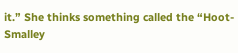it.” She thinks something called the “Hoot-Smalley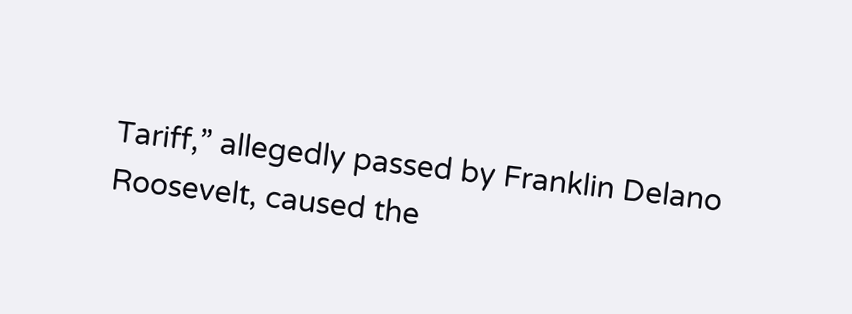Tariff,” allegedly passed by Franklin Delano Roosevelt, caused the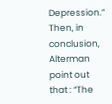Depression.”   Then, in conclusion, Alterman point out that : “The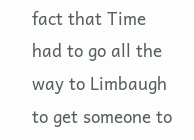fact that Time had to go all the way to Limbaugh to get someone to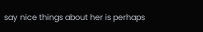say nice things about her is perhaps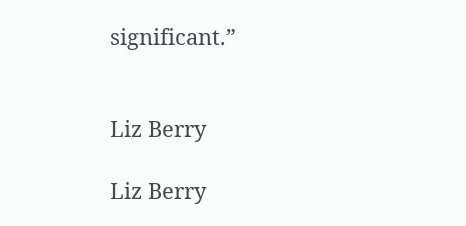significant.”


Liz Berry

Liz Berry